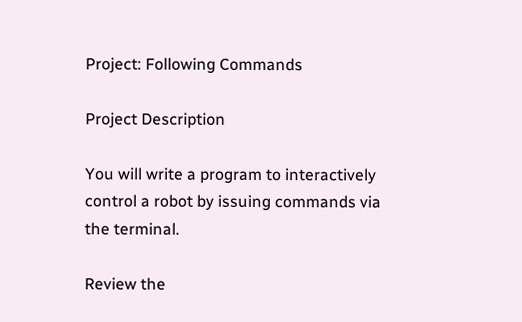Project: Following Commands

Project Description

You will write a program to interactively control a robot by issuing commands via the terminal.

Review the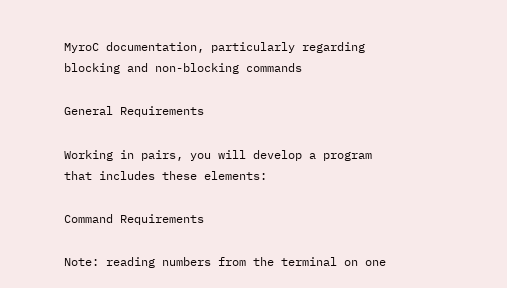MyroC documentation, particularly regarding blocking and non-blocking commands

General Requirements

Working in pairs, you will develop a program that includes these elements:

Command Requirements

Note: reading numbers from the terminal on one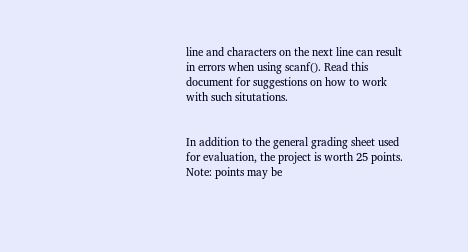line and characters on the next line can result in errors when using scanf(). Read this document for suggestions on how to work with such situtations.


In addition to the general grading sheet used for evaluation, the project is worth 25 points. Note: points may be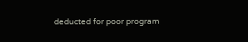deducted for poor program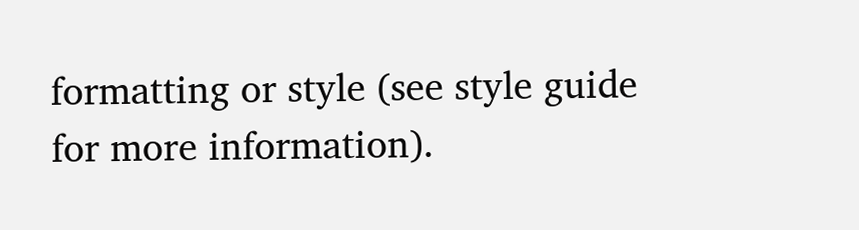formatting or style (see style guide for more information).